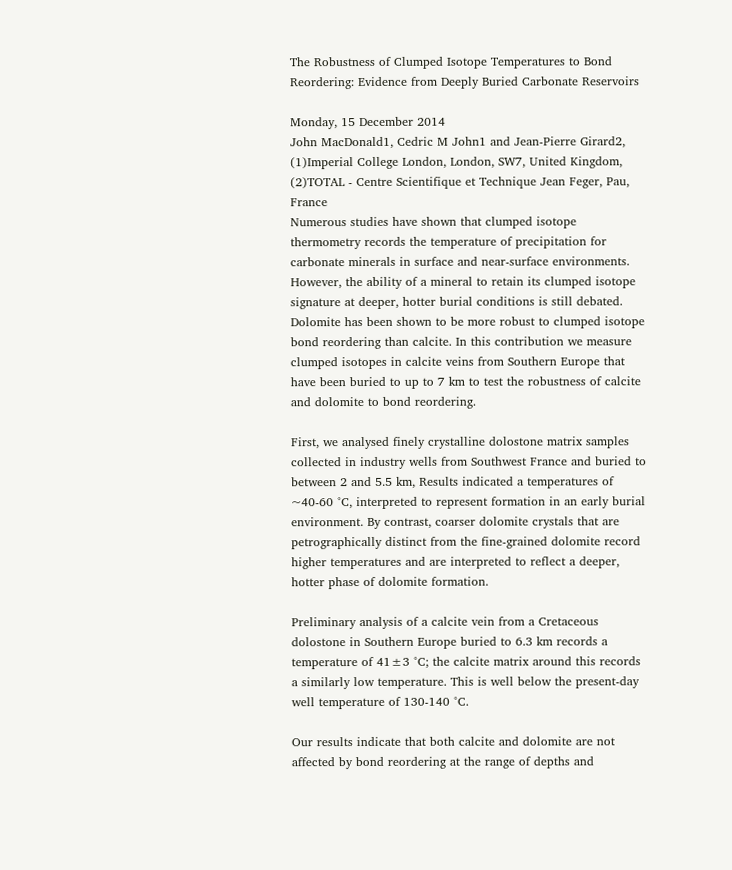The Robustness of Clumped Isotope Temperatures to Bond Reordering: Evidence from Deeply Buried Carbonate Reservoirs

Monday, 15 December 2014
John MacDonald1, Cedric M John1 and Jean-Pierre Girard2, (1)Imperial College London, London, SW7, United Kingdom, (2)TOTAL - Centre Scientifique et Technique Jean Feger, Pau, France
Numerous studies have shown that clumped isotope thermometry records the temperature of precipitation for carbonate minerals in surface and near-surface environments. However, the ability of a mineral to retain its clumped isotope signature at deeper, hotter burial conditions is still debated. Dolomite has been shown to be more robust to clumped isotope bond reordering than calcite. In this contribution we measure clumped isotopes in calcite veins from Southern Europe that have been buried to up to 7 km to test the robustness of calcite and dolomite to bond reordering.

First, we analysed finely crystalline dolostone matrix samples collected in industry wells from Southwest France and buried to between 2 and 5.5 km, Results indicated a temperatures of ~40-60 °C, interpreted to represent formation in an early burial environment. By contrast, coarser dolomite crystals that are petrographically distinct from the fine-grained dolomite record higher temperatures and are interpreted to reflect a deeper, hotter phase of dolomite formation.

Preliminary analysis of a calcite vein from a Cretaceous dolostone in Southern Europe buried to 6.3 km records a temperature of 41±3 °C; the calcite matrix around this records a similarly low temperature. This is well below the present-day well temperature of 130-140 °C.

Our results indicate that both calcite and dolomite are not affected by bond reordering at the range of depths and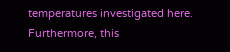temperatures investigated here. Furthermore, this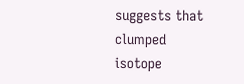suggests that clumped isotope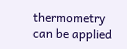thermometry can be applied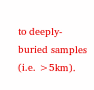to deeply-buried samples (i.e. >5km).